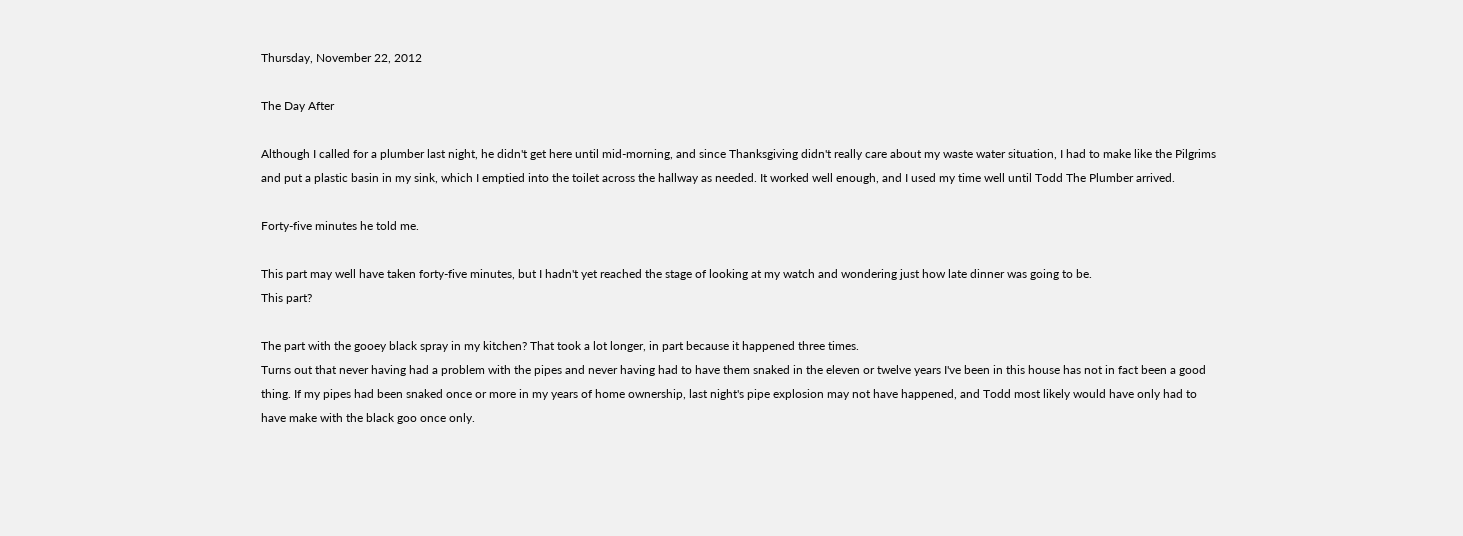Thursday, November 22, 2012

The Day After

Although I called for a plumber last night, he didn't get here until mid-morning, and since Thanksgiving didn't really care about my waste water situation, I had to make like the Pilgrims and put a plastic basin in my sink, which I emptied into the toilet across the hallway as needed. It worked well enough, and I used my time well until Todd The Plumber arrived.

Forty-five minutes he told me.

This part may well have taken forty-five minutes, but I hadn't yet reached the stage of looking at my watch and wondering just how late dinner was going to be.
This part?

The part with the gooey black spray in my kitchen? That took a lot longer, in part because it happened three times.
Turns out that never having had a problem with the pipes and never having had to have them snaked in the eleven or twelve years I've been in this house has not in fact been a good thing. If my pipes had been snaked once or more in my years of home ownership, last night's pipe explosion may not have happened, and Todd most likely would have only had to have make with the black goo once only.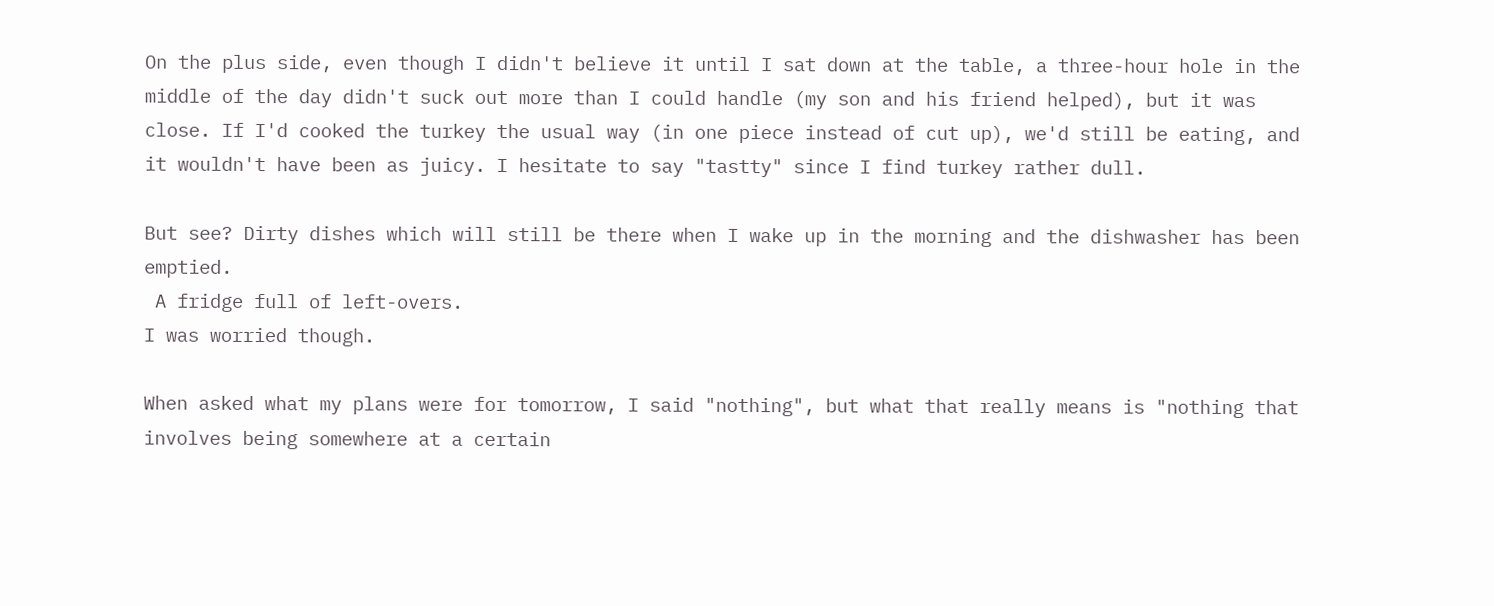On the plus side, even though I didn't believe it until I sat down at the table, a three-hour hole in the middle of the day didn't suck out more than I could handle (my son and his friend helped), but it was close. If I'd cooked the turkey the usual way (in one piece instead of cut up), we'd still be eating, and it wouldn't have been as juicy. I hesitate to say "tastty" since I find turkey rather dull.

But see? Dirty dishes which will still be there when I wake up in the morning and the dishwasher has been emptied.
 A fridge full of left-overs.
I was worried though.

When asked what my plans were for tomorrow, I said "nothing", but what that really means is "nothing that involves being somewhere at a certain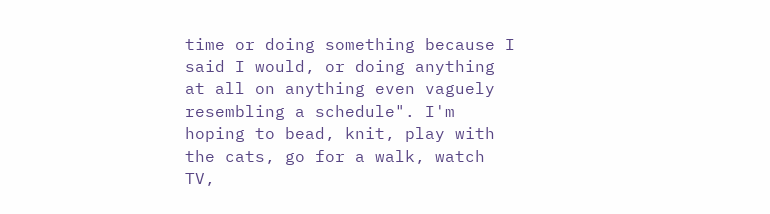time or doing something because I said I would, or doing anything at all on anything even vaguely resembling a schedule". I'm hoping to bead, knit, play with the cats, go for a walk, watch TV,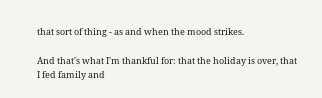that sort of thing - as and when the mood strikes.

And that's what I'm thankful for: that the holiday is over, that I fed family and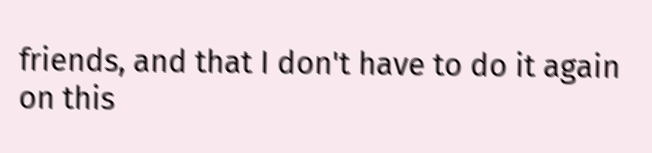friends, and that I don't have to do it again on this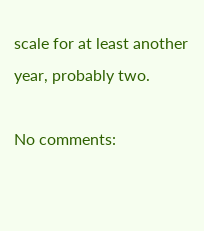scale for at least another year, probably two.

No comments: